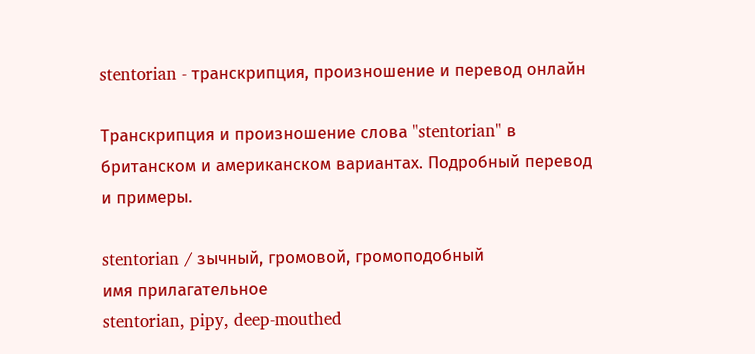stentorian - транскрипция, произношение и перевод онлайн

Транскрипция и произношение слова "stentorian" в британском и американском вариантах. Подробный перевод и примеры.

stentorian / зычный, громовой, громоподобный
имя прилагательное
stentorian, pipy, deep-mouthed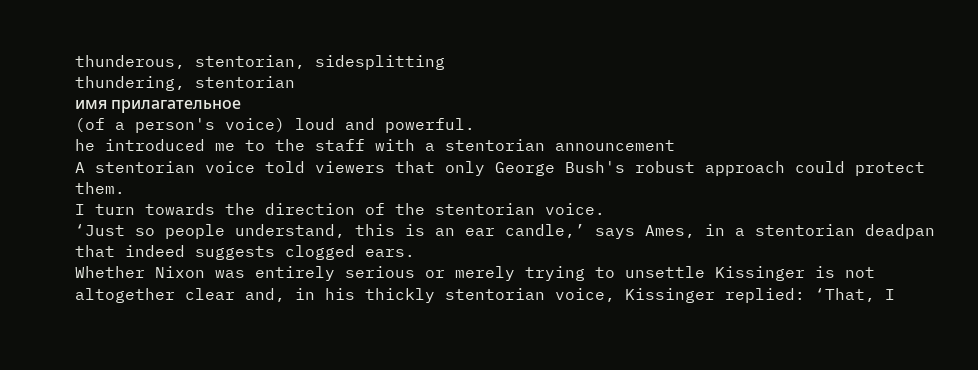thunderous, stentorian, sidesplitting
thundering, stentorian
имя прилагательное
(of a person's voice) loud and powerful.
he introduced me to the staff with a stentorian announcement
A stentorian voice told viewers that only George Bush's robust approach could protect them.
I turn towards the direction of the stentorian voice.
‘Just so people understand, this is an ear candle,’ says Ames, in a stentorian deadpan that indeed suggests clogged ears.
Whether Nixon was entirely serious or merely trying to unsettle Kissinger is not altogether clear and, in his thickly stentorian voice, Kissinger replied: ‘That, I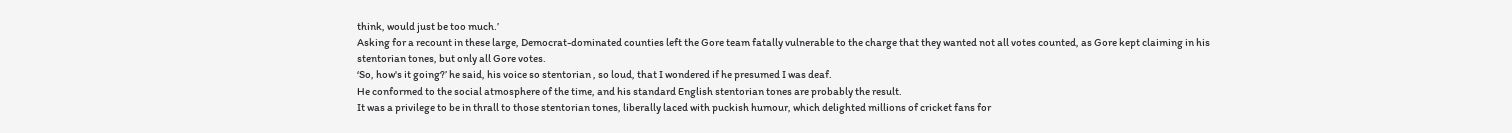think, would just be too much.’
Asking for a recount in these large, Democrat-dominated counties left the Gore team fatally vulnerable to the charge that they wanted not all votes counted, as Gore kept claiming in his stentorian tones, but only all Gore votes.
‘So, how's it going?’ he said, his voice so stentorian , so loud, that I wondered if he presumed I was deaf.
He conformed to the social atmosphere of the time, and his standard English stentorian tones are probably the result.
It was a privilege to be in thrall to those stentorian tones, liberally laced with puckish humour, which delighted millions of cricket fans for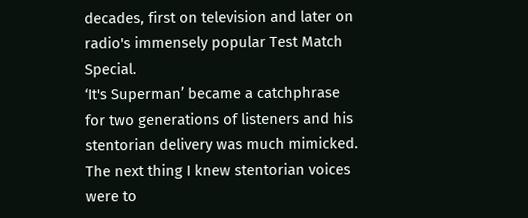decades, first on television and later on radio's immensely popular Test Match Special.
‘It's Superman’ became a catchphrase for two generations of listeners and his stentorian delivery was much mimicked.
The next thing I knew stentorian voices were to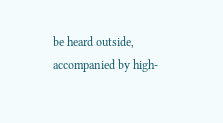be heard outside, accompanied by high-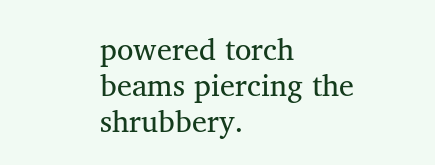powered torch beams piercing the shrubbery.